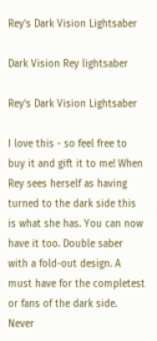Rey's Dark Vision Lightsaber

Dark Vision Rey lightsaber

Rey's Dark Vision Lightsaber

I love this - so feel free to buy it and gift it to me! When Rey sees herself as having turned to the dark side this is what she has. You can now have it too. Double saber with a fold-out design. A must have for the completest or fans of the dark side. Never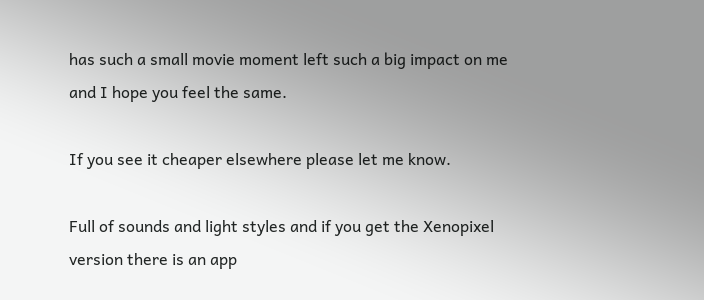has such a small movie moment left such a big impact on me and I hope you feel the same.

If you see it cheaper elsewhere please let me know.

Full of sounds and light styles and if you get the Xenopixel version there is an app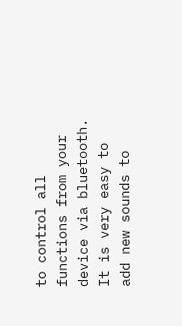to control all functions from your device via bluetooth. It is very easy to add new sounds to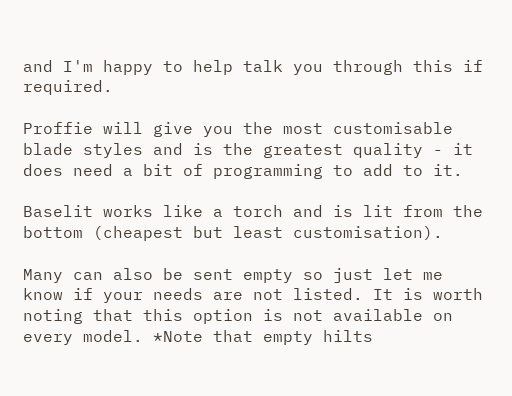and I'm happy to help talk you through this if required.

Proffie will give you the most customisable blade styles and is the greatest quality - it does need a bit of programming to add to it.

Baselit works like a torch and is lit from the bottom (cheapest but least customisation).

Many can also be sent empty so just let me know if your needs are not listed. It is worth noting that this option is not available on every model. *Note that empty hilts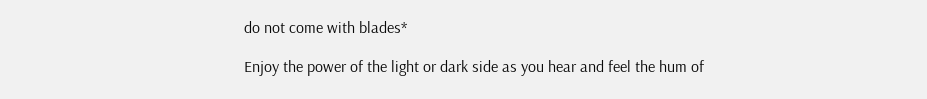do not come with blades*

Enjoy the power of the light or dark side as you hear and feel the hum of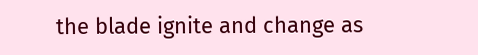the blade ignite and change as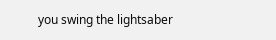you swing the lightsaber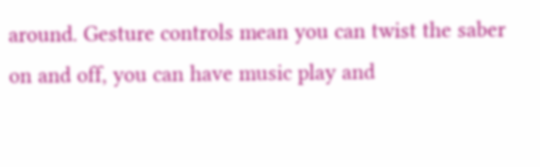around. Gesture controls mean you can twist the saber on and off, you can have music play and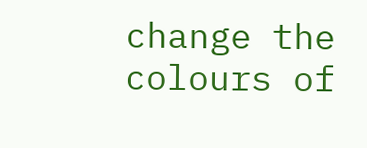change the colours of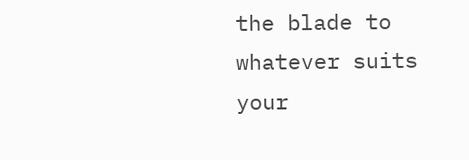the blade to whatever suits your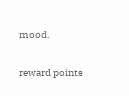mood.

reward points